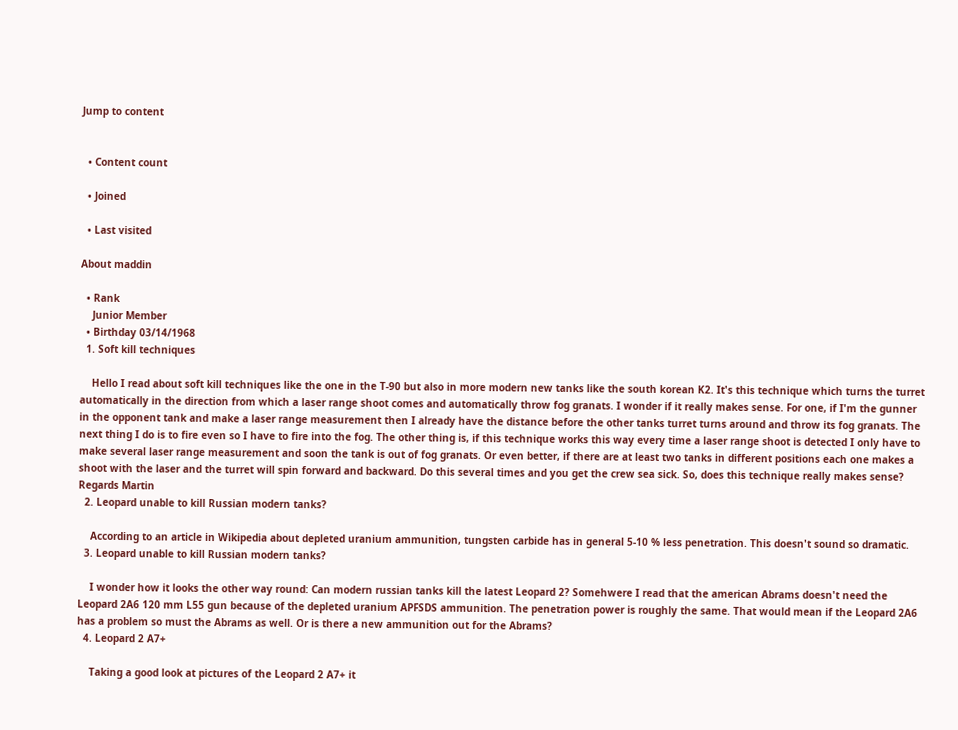Jump to content


  • Content count

  • Joined

  • Last visited

About maddin

  • Rank
    Junior Member
  • Birthday 03/14/1968
  1. Soft kill techniques

    Hello I read about soft kill techniques like the one in the T-90 but also in more modern new tanks like the south korean K2. It's this technique which turns the turret automatically in the direction from which a laser range shoot comes and automatically throw fog granats. I wonder if it really makes sense. For one, if I'm the gunner in the opponent tank and make a laser range measurement then I already have the distance before the other tanks turret turns around and throw its fog granats. The next thing I do is to fire even so I have to fire into the fog. The other thing is, if this technique works this way every time a laser range shoot is detected I only have to make several laser range measurement and soon the tank is out of fog granats. Or even better, if there are at least two tanks in different positions each one makes a shoot with the laser and the turret will spin forward and backward. Do this several times and you get the crew sea sick. So, does this technique really makes sense? Regards Martin
  2. Leopard unable to kill Russian modern tanks?

    According to an article in Wikipedia about depleted uranium ammunition, tungsten carbide has in general 5-10 % less penetration. This doesn't sound so dramatic.
  3. Leopard unable to kill Russian modern tanks?

    I wonder how it looks the other way round: Can modern russian tanks kill the latest Leopard 2? Somehwere I read that the american Abrams doesn't need the Leopard 2A6 120 mm L55 gun because of the depleted uranium APFSDS ammunition. The penetration power is roughly the same. That would mean if the Leopard 2A6 has a problem so must the Abrams as well. Or is there a new ammunition out for the Abrams?
  4. Leopard 2 A7+

    Taking a good look at pictures of the Leopard 2 A7+ it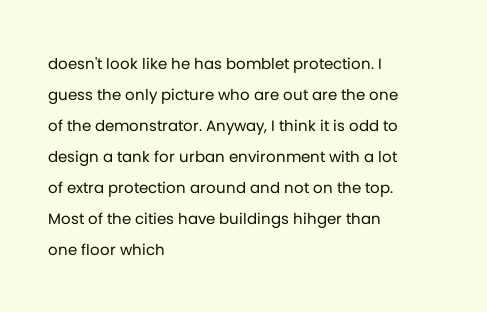doesn't look like he has bomblet protection. I guess the only picture who are out are the one of the demonstrator. Anyway, I think it is odd to design a tank for urban environment with a lot of extra protection around and not on the top. Most of the cities have buildings hihger than one floor which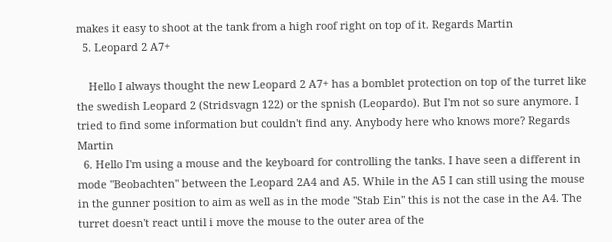makes it easy to shoot at the tank from a high roof right on top of it. Regards Martin
  5. Leopard 2 A7+

    Hello I always thought the new Leopard 2 A7+ has a bomblet protection on top of the turret like the swedish Leopard 2 (Stridsvagn 122) or the spnish (Leopardo). But I'm not so sure anymore. I tried to find some information but couldn't find any. Anybody here who knows more? Regards Martin
  6. Hello I'm using a mouse and the keyboard for controlling the tanks. I have seen a different in mode "Beobachten" between the Leopard 2A4 and A5. While in the A5 I can still using the mouse in the gunner position to aim as well as in the mode "Stab Ein" this is not the case in the A4. The turret doesn't react until i move the mouse to the outer area of the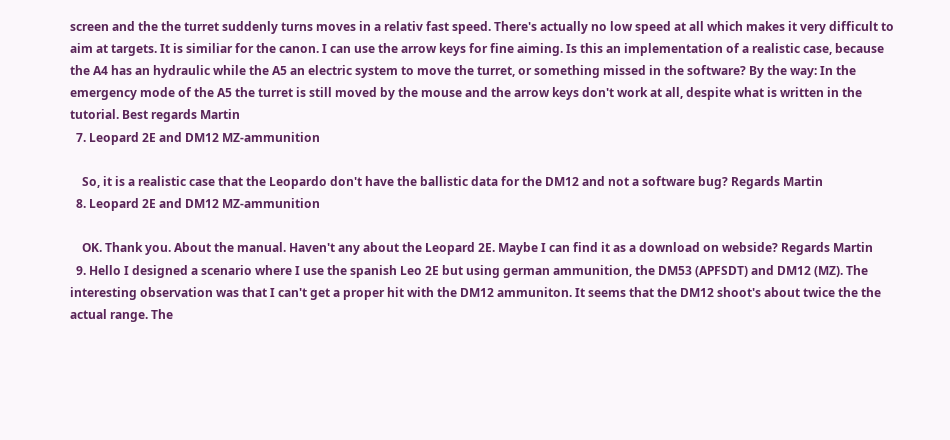screen and the the turret suddenly turns moves in a relativ fast speed. There's actually no low speed at all which makes it very difficult to aim at targets. It is similiar for the canon. I can use the arrow keys for fine aiming. Is this an implementation of a realistic case, because the A4 has an hydraulic while the A5 an electric system to move the turret, or something missed in the software? By the way: In the emergency mode of the A5 the turret is still moved by the mouse and the arrow keys don't work at all, despite what is written in the tutorial. Best regards Martin
  7. Leopard 2E and DM12 MZ-ammunition

    So, it is a realistic case that the Leopardo don't have the ballistic data for the DM12 and not a software bug? Regards Martin
  8. Leopard 2E and DM12 MZ-ammunition

    OK. Thank you. About the manual. Haven't any about the Leopard 2E. Maybe I can find it as a download on webside? Regards Martin
  9. Hello I designed a scenario where I use the spanish Leo 2E but using german ammunition, the DM53 (APFSDT) and DM12 (MZ). The interesting observation was that I can't get a proper hit with the DM12 ammuniton. It seems that the DM12 shoot's about twice the the actual range. The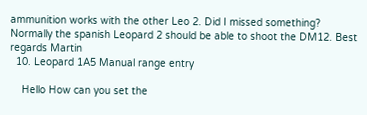ammunition works with the other Leo 2. Did I missed something? Normally the spanish Leopard 2 should be able to shoot the DM12. Best regards Martin
  10. Leopard 1A5 Manual range entry

    Hello How can you set the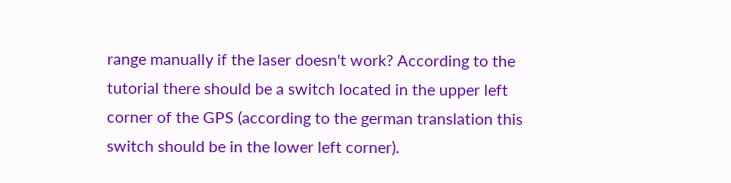range manually if the laser doesn't work? According to the tutorial there should be a switch located in the upper left corner of the GPS (according to the german translation this switch should be in the lower left corner).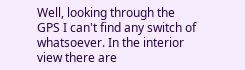Well, looking through the GPS I can't find any switch of whatsoever. In the interior view there are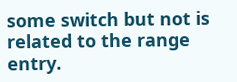some switch but not is related to the range entry.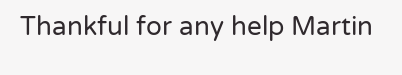Thankful for any help Martin